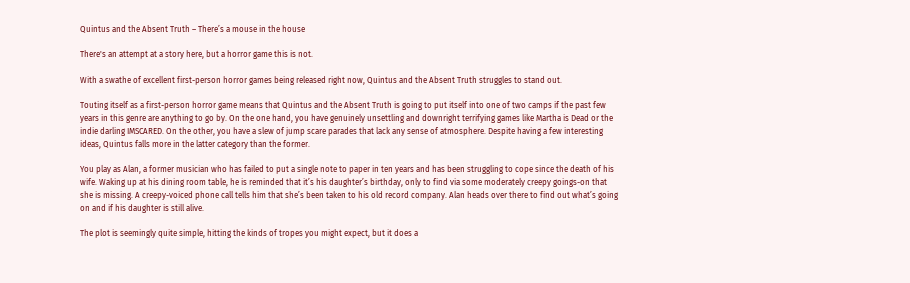Quintus and the Absent Truth – There’s a mouse in the house

There's an attempt at a story here, but a horror game this is not.

With a swathe of excellent first-person horror games being released right now, Quintus and the Absent Truth struggles to stand out.

Touting itself as a first-person horror game means that Quintus and the Absent Truth is going to put itself into one of two camps if the past few years in this genre are anything to go by. On the one hand, you have genuinely unsettling and downright terrifying games like Martha is Dead or the indie darling IMSCARED. On the other, you have a slew of jump scare parades that lack any sense of atmosphere. Despite having a few interesting ideas, Quintus falls more in the latter category than the former.

You play as Alan, a former musician who has failed to put a single note to paper in ten years and has been struggling to cope since the death of his wife. Waking up at his dining room table, he is reminded that it’s his daughter’s birthday, only to find via some moderately creepy goings-on that she is missing. A creepy-voiced phone call tells him that she’s been taken to his old record company. Alan heads over there to find out what’s going on and if his daughter is still alive.

The plot is seemingly quite simple, hitting the kinds of tropes you might expect, but it does a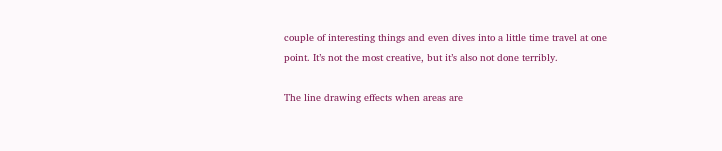couple of interesting things and even dives into a little time travel at one point. It’s not the most creative, but it’s also not done terribly.

The line drawing effects when areas are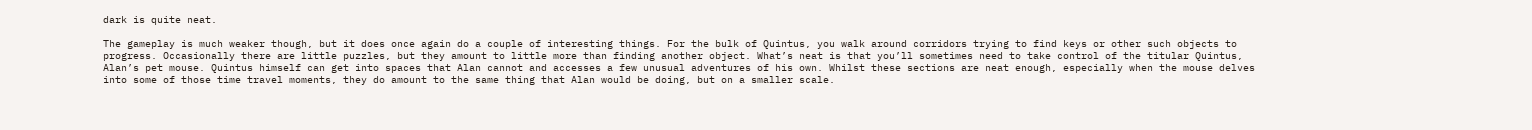dark is quite neat.

The gameplay is much weaker though, but it does once again do a couple of interesting things. For the bulk of Quintus, you walk around corridors trying to find keys or other such objects to progress. Occasionally there are little puzzles, but they amount to little more than finding another object. What’s neat is that you’ll sometimes need to take control of the titular Quintus, Alan’s pet mouse. Quintus himself can get into spaces that Alan cannot and accesses a few unusual adventures of his own. Whilst these sections are neat enough, especially when the mouse delves into some of those time travel moments, they do amount to the same thing that Alan would be doing, but on a smaller scale.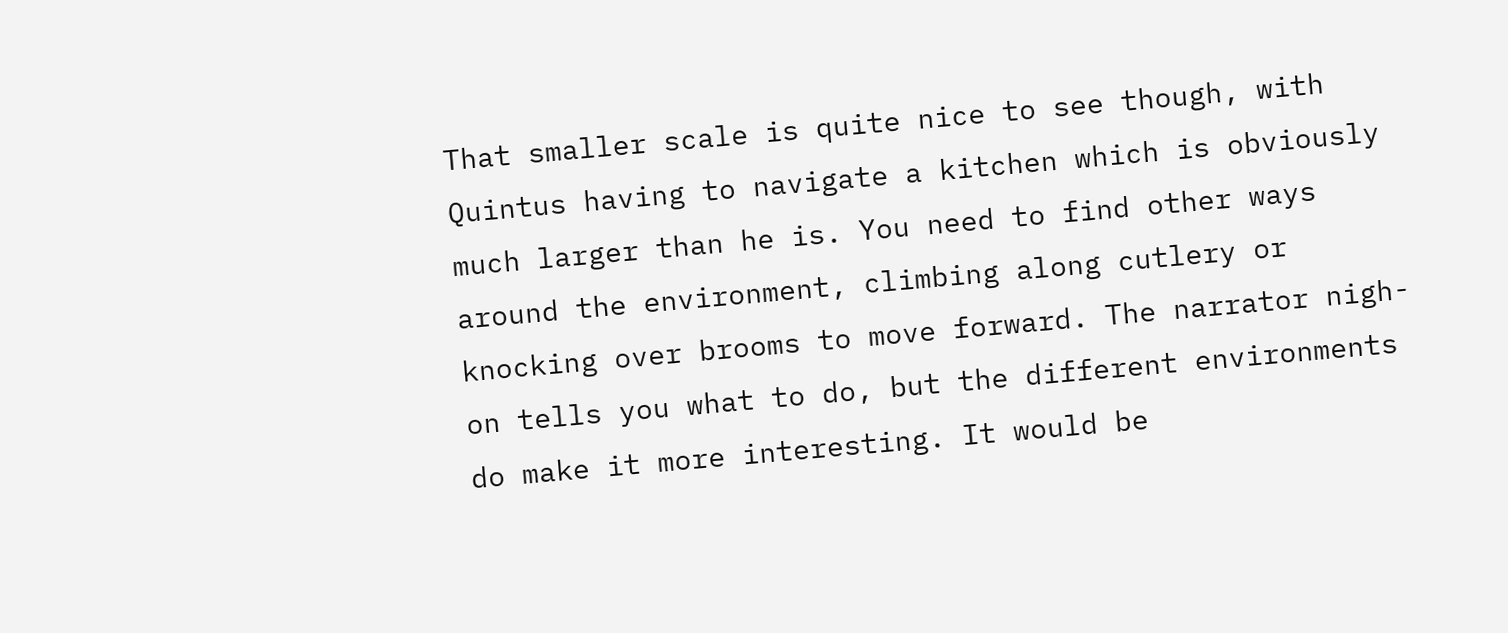That smaller scale is quite nice to see though, with Quintus having to navigate a kitchen which is obviously much larger than he is. You need to find other ways around the environment, climbing along cutlery or knocking over brooms to move forward. The narrator nigh-on tells you what to do, but the different environments do make it more interesting. It would be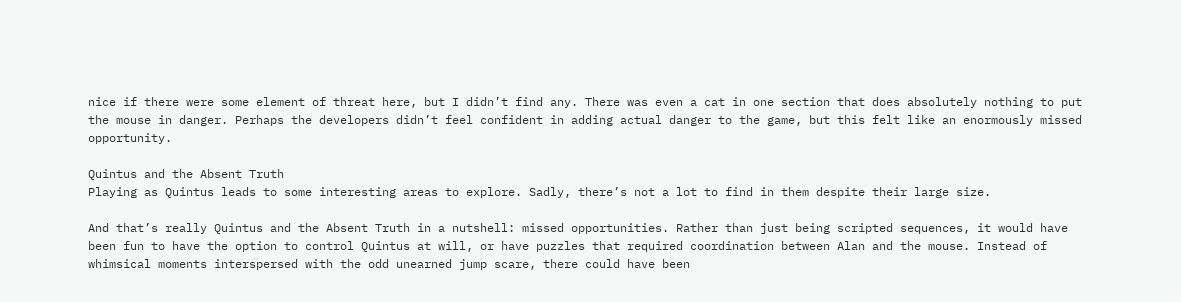nice if there were some element of threat here, but I didn’t find any. There was even a cat in one section that does absolutely nothing to put the mouse in danger. Perhaps the developers didn’t feel confident in adding actual danger to the game, but this felt like an enormously missed opportunity.

Quintus and the Absent Truth
Playing as Quintus leads to some interesting areas to explore. Sadly, there’s not a lot to find in them despite their large size.

And that’s really Quintus and the Absent Truth in a nutshell: missed opportunities. Rather than just being scripted sequences, it would have been fun to have the option to control Quintus at will, or have puzzles that required coordination between Alan and the mouse. Instead of whimsical moments interspersed with the odd unearned jump scare, there could have been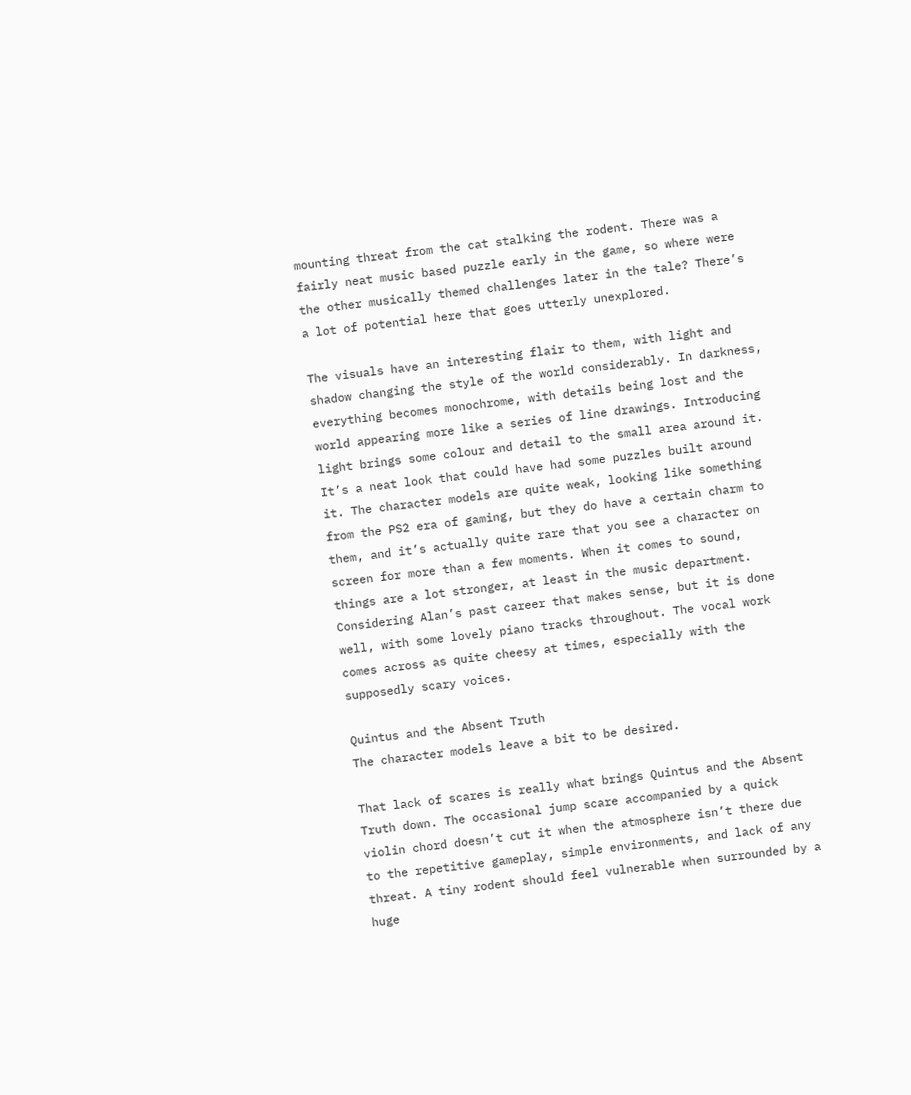mounting threat from the cat stalking the rodent. There was a fairly neat music based puzzle early in the game, so where were the other musically themed challenges later in the tale? There’s a lot of potential here that goes utterly unexplored.

The visuals have an interesting flair to them, with light and shadow changing the style of the world considerably. In darkness, everything becomes monochrome, with details being lost and the world appearing more like a series of line drawings. Introducing light brings some colour and detail to the small area around it. It’s a neat look that could have had some puzzles built around it. The character models are quite weak, looking like something from the PS2 era of gaming, but they do have a certain charm to them, and it’s actually quite rare that you see a character on screen for more than a few moments. When it comes to sound, things are a lot stronger, at least in the music department. Considering Alan’s past career that makes sense, but it is done well, with some lovely piano tracks throughout. The vocal work comes across as quite cheesy at times, especially with the supposedly scary voices.

Quintus and the Absent Truth
The character models leave a bit to be desired.

That lack of scares is really what brings Quintus and the Absent Truth down. The occasional jump scare accompanied by a quick violin chord doesn’t cut it when the atmosphere isn’t there due to the repetitive gameplay, simple environments, and lack of any threat. A tiny rodent should feel vulnerable when surrounded by a huge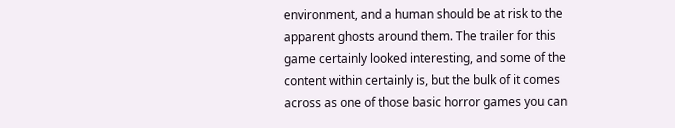environment, and a human should be at risk to the apparent ghosts around them. The trailer for this game certainly looked interesting, and some of the content within certainly is, but the bulk of it comes across as one of those basic horror games you can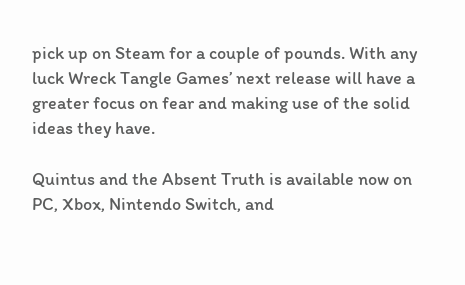pick up on Steam for a couple of pounds. With any luck Wreck Tangle Games’ next release will have a greater focus on fear and making use of the solid ideas they have.

Quintus and the Absent Truth is available now on PC, Xbox, Nintendo Switch, and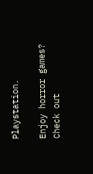Playstation.

Enjoy horror games? Check out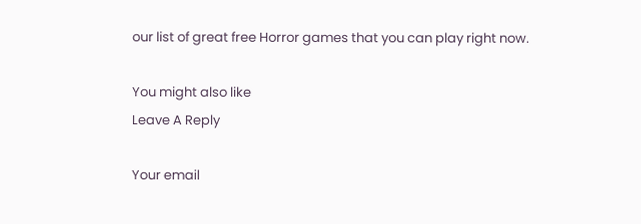our list of great free Horror games that you can play right now.

You might also like
Leave A Reply

Your email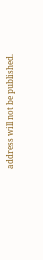address will not be published.